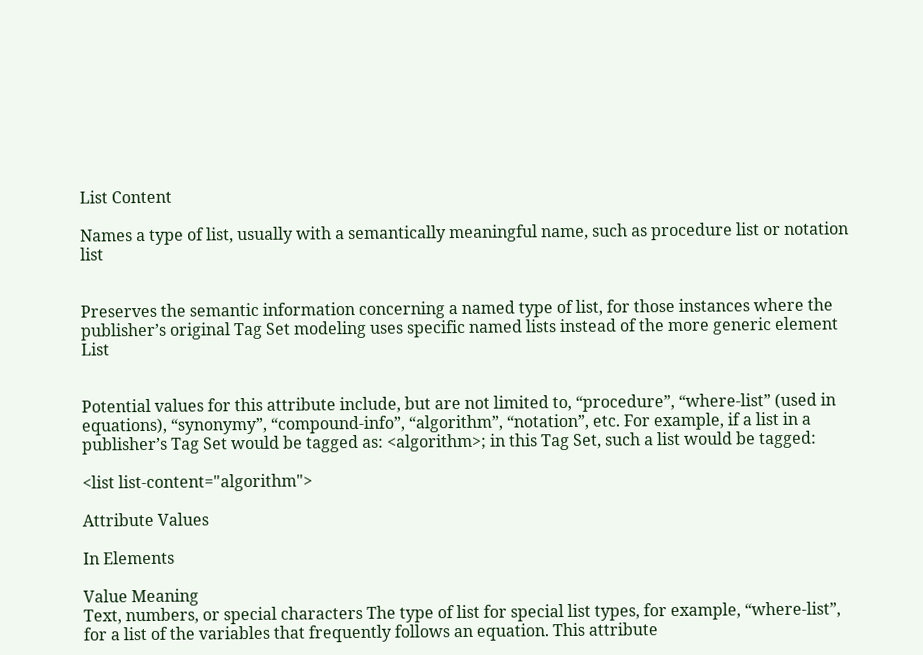List Content

Names a type of list, usually with a semantically meaningful name, such as procedure list or notation list


Preserves the semantic information concerning a named type of list, for those instances where the publisher’s original Tag Set modeling uses specific named lists instead of the more generic element List


Potential values for this attribute include, but are not limited to, “procedure”, “where-list” (used in equations), “synonymy”, “compound-info”, “algorithm”, “notation”, etc. For example, if a list in a publisher’s Tag Set would be tagged as: <algorithm>; in this Tag Set, such a list would be tagged:

<list list-content="algorithm">

Attribute Values

In Elements

Value Meaning
Text, numbers, or special characters The type of list for special list types, for example, “where-list”, for a list of the variables that frequently follows an equation. This attribute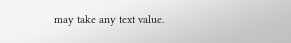may take any text value.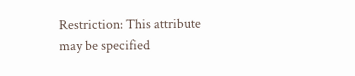Restriction: This attribute may be specified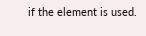if the element is used.